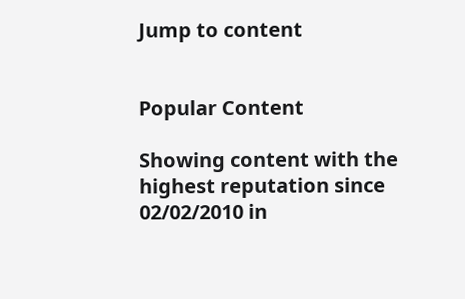Jump to content


Popular Content

Showing content with the highest reputation since 02/02/2010 in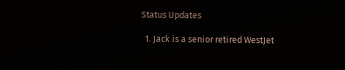Status Updates

  1. Jack is a senior retired WestJet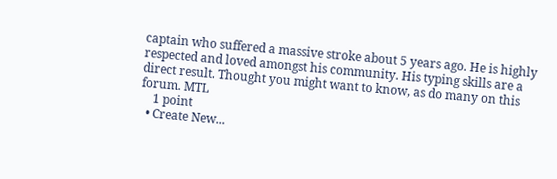captain who suffered a massive stroke about 5 years ago. He is highly respected and loved amongst his community. His typing skills are a direct result. Thought you might want to know, as do many on this forum. MTL
    1 point
  • Create New...